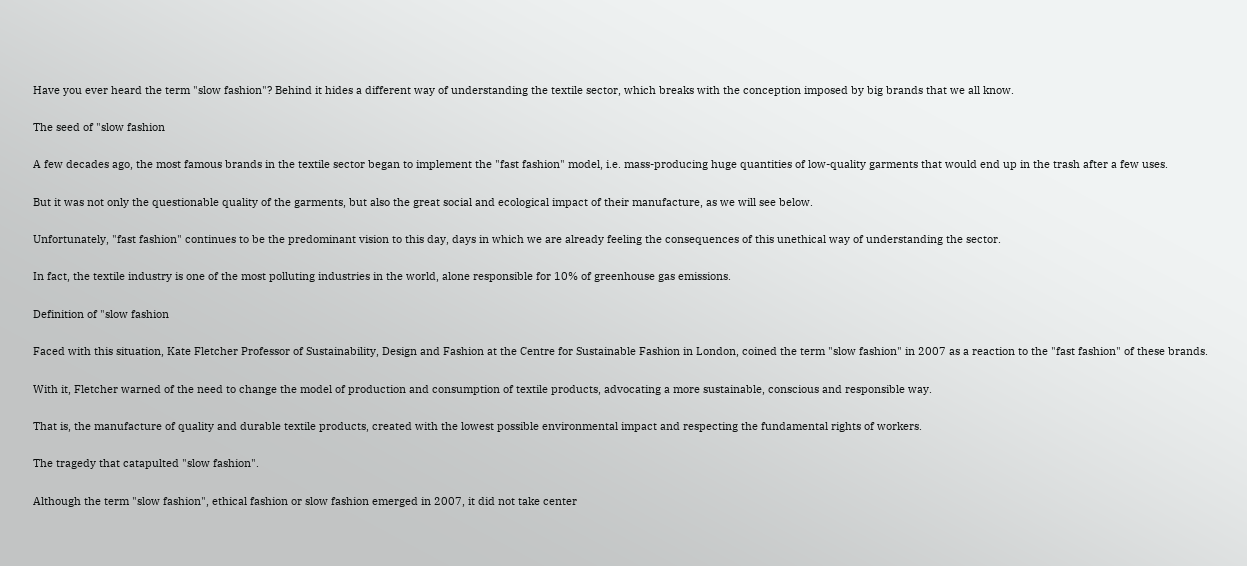Have you ever heard the term "slow fashion"? Behind it hides a different way of understanding the textile sector, which breaks with the conception imposed by big brands that we all know.

The seed of "slow fashion

A few decades ago, the most famous brands in the textile sector began to implement the "fast fashion" model, i.e. mass-producing huge quantities of low-quality garments that would end up in the trash after a few uses.

But it was not only the questionable quality of the garments, but also the great social and ecological impact of their manufacture, as we will see below.

Unfortunately, "fast fashion" continues to be the predominant vision to this day, days in which we are already feeling the consequences of this unethical way of understanding the sector.

In fact, the textile industry is one of the most polluting industries in the world, alone responsible for 10% of greenhouse gas emissions.

Definition of "slow fashion

Faced with this situation, Kate Fletcher Professor of Sustainability, Design and Fashion at the Centre for Sustainable Fashion in London, coined the term "slow fashion" in 2007 as a reaction to the "fast fashion" of these brands.

With it, Fletcher warned of the need to change the model of production and consumption of textile products, advocating a more sustainable, conscious and responsible way.

That is, the manufacture of quality and durable textile products, created with the lowest possible environmental impact and respecting the fundamental rights of workers.

The tragedy that catapulted "slow fashion".

Although the term "slow fashion", ethical fashion or slow fashion emerged in 2007, it did not take center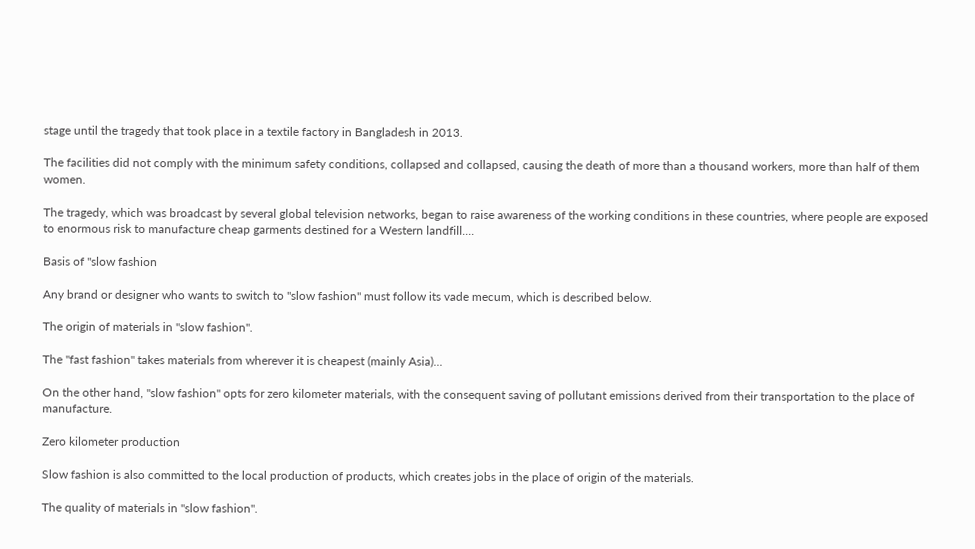stage until the tragedy that took place in a textile factory in Bangladesh in 2013.

The facilities did not comply with the minimum safety conditions, collapsed and collapsed, causing the death of more than a thousand workers, more than half of them women.

The tragedy, which was broadcast by several global television networks, began to raise awareness of the working conditions in these countries, where people are exposed to enormous risk to manufacture cheap garments destined for a Western landfill....

Basis of "slow fashion

Any brand or designer who wants to switch to "slow fashion" must follow its vade mecum, which is described below.

The origin of materials in "slow fashion".

The "fast fashion" takes materials from wherever it is cheapest (mainly Asia)...

On the other hand, "slow fashion" opts for zero kilometer materials, with the consequent saving of pollutant emissions derived from their transportation to the place of manufacture.

Zero kilometer production

Slow fashion is also committed to the local production of products, which creates jobs in the place of origin of the materials.

The quality of materials in "slow fashion".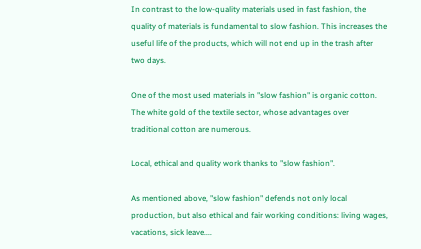In contrast to the low-quality materials used in fast fashion, the quality of materials is fundamental to slow fashion. This increases the useful life of the products, which will not end up in the trash after two days.

One of the most used materials in "slow fashion" is organic cotton. The white gold of the textile sector, whose advantages over traditional cotton are numerous.

Local, ethical and quality work thanks to "slow fashion".

As mentioned above, "slow fashion" defends not only local production, but also ethical and fair working conditions: living wages, vacations, sick leave....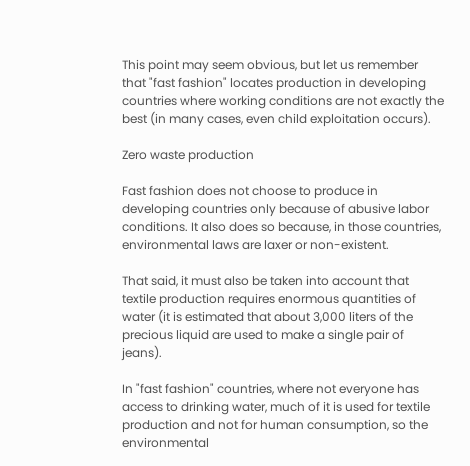This point may seem obvious, but let us remember that "fast fashion" locates production in developing countries where working conditions are not exactly the best (in many cases, even child exploitation occurs).

Zero waste production

Fast fashion does not choose to produce in developing countries only because of abusive labor conditions. It also does so because, in those countries, environmental laws are laxer or non-existent.

That said, it must also be taken into account that textile production requires enormous quantities of water (it is estimated that about 3,000 liters of the precious liquid are used to make a single pair of jeans).

In "fast fashion" countries, where not everyone has access to drinking water, much of it is used for textile production and not for human consumption, so the environmental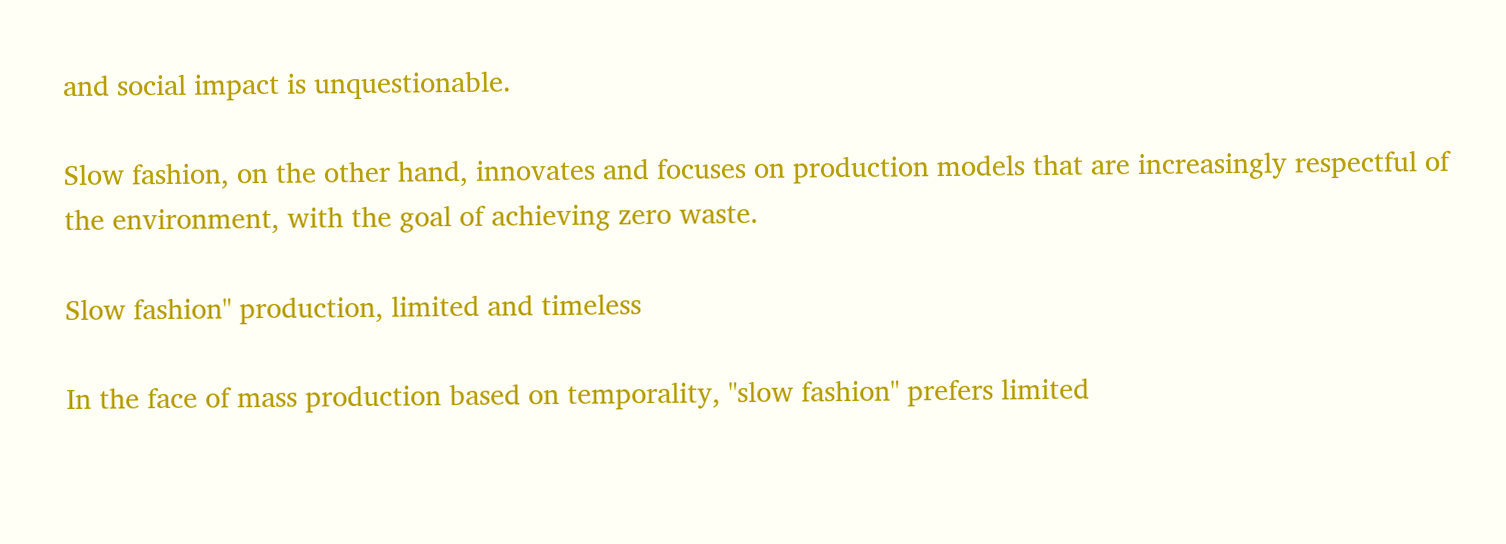and social impact is unquestionable.

Slow fashion, on the other hand, innovates and focuses on production models that are increasingly respectful of the environment, with the goal of achieving zero waste.

Slow fashion" production, limited and timeless

In the face of mass production based on temporality, "slow fashion" prefers limited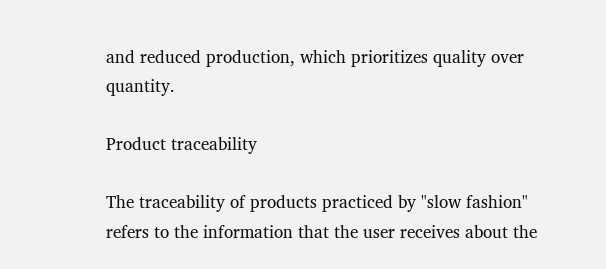and reduced production, which prioritizes quality over quantity.

Product traceability

The traceability of products practiced by "slow fashion" refers to the information that the user receives about the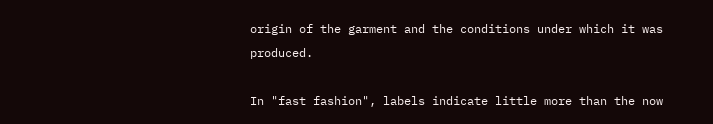origin of the garment and the conditions under which it was produced.

In "fast fashion", labels indicate little more than the now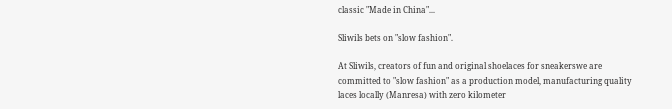classic "Made in China"...

Sliwils bets on "slow fashion".

At Sliwils, creators of fun and original shoelaces for sneakerswe are committed to "slow fashion" as a production model, manufacturing quality laces locally (Manresa) with zero kilometer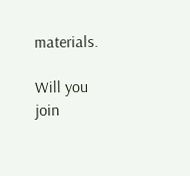materials.

Will you join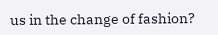us in the change of fashion?